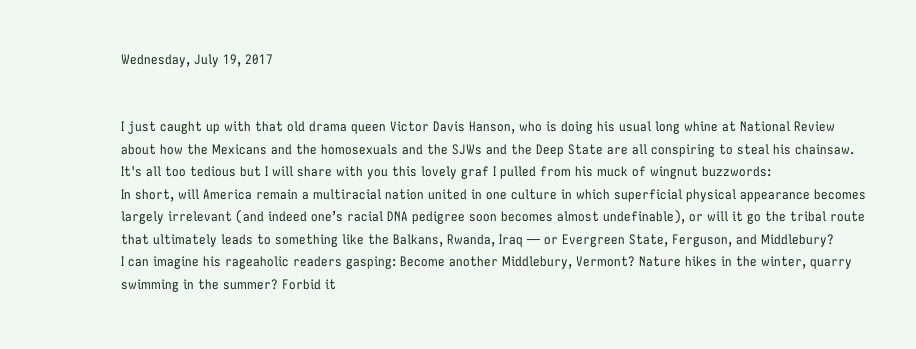Wednesday, July 19, 2017


I just caught up with that old drama queen Victor Davis Hanson, who is doing his usual long whine at National Review about how the Mexicans and the homosexuals and the SJWs and the Deep State are all conspiring to steal his chainsaw. It's all too tedious but I will share with you this lovely graf I pulled from his muck of wingnut buzzwords:
In short, will America remain a multiracial nation united in one culture in which superficial physical appearance becomes largely irrelevant (and indeed one’s racial DNA pedigree soon becomes almost undefinable), or will it go the tribal route that ultimately leads to something like the Balkans, Rwanda, Iraq — or Evergreen State, Ferguson, and Middlebury?
I can imagine his rageaholic readers gasping: Become another Middlebury, Vermont? Nature hikes in the winter, quarry swimming in the summer? Forbid it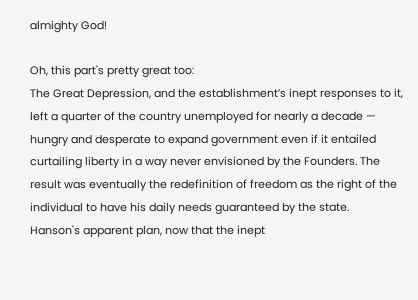almighty God!

Oh, this part's pretty great too:
The Great Depression, and the establishment’s inept responses to it, left a quarter of the country unemployed for nearly a decade — hungry and desperate to expand government even if it entailed curtailing liberty in a way never envisioned by the Founders. The result was eventually the redefinition of freedom as the right of the individual to have his daily needs guaranteed by the state.
Hanson's apparent plan, now that the inept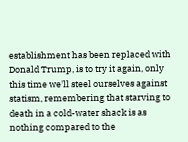establishment has been replaced with Donald Trump, is to try it again, only this time we'll steel ourselves against statism, remembering that starving to death in a cold-water shack is as nothing compared to the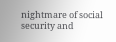nightmare of social security and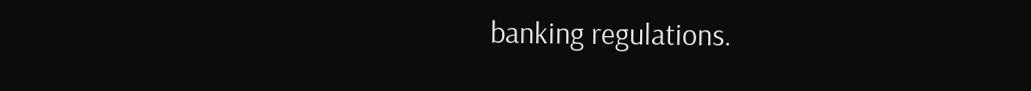banking regulations.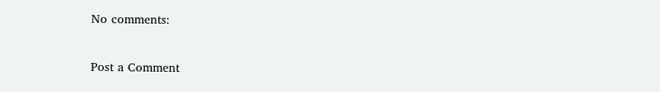No comments:

Post a Comment